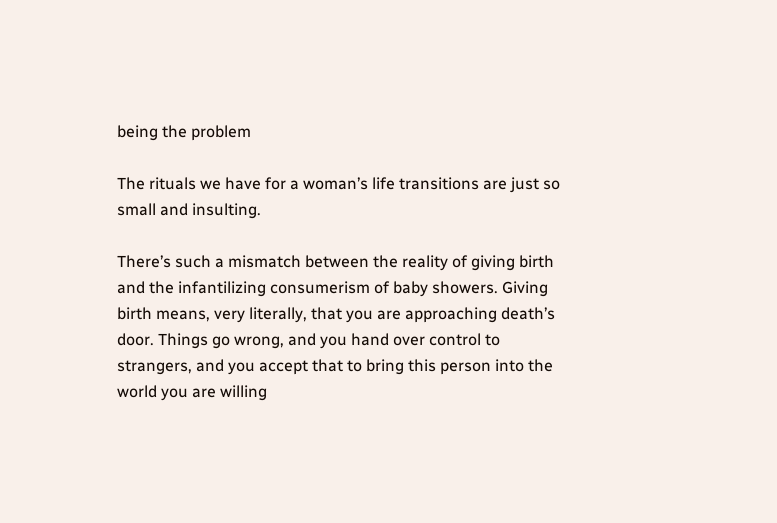being the problem

The rituals we have for a woman’s life transitions are just so small and insulting.

There’s such a mismatch between the reality of giving birth and the infantilizing consumerism of baby showers. Giving birth means, very literally, that you are approaching death’s door. Things go wrong, and you hand over control to strangers, and you accept that to bring this person into the world you are willing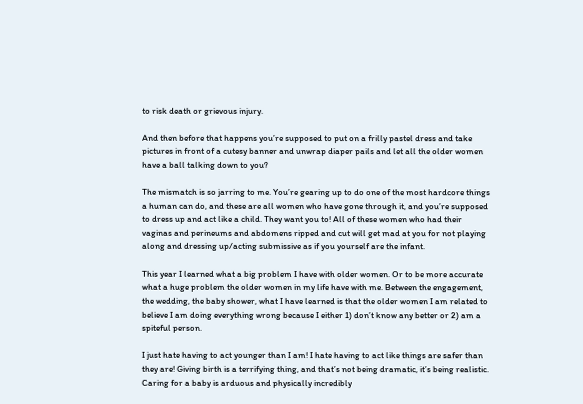to risk death or grievous injury.

And then before that happens you’re supposed to put on a frilly pastel dress and take pictures in front of a cutesy banner and unwrap diaper pails and let all the older women have a ball talking down to you?

The mismatch is so jarring to me. You’re gearing up to do one of the most hardcore things a human can do, and these are all women who have gone through it, and you’re supposed to dress up and act like a child. They want you to! All of these women who had their vaginas and perineums and abdomens ripped and cut will get mad at you for not playing along and dressing up/acting submissive as if you yourself are the infant.

This year I learned what a big problem I have with older women. Or to be more accurate what a huge problem the older women in my life have with me. Between the engagement, the wedding, the baby shower, what I have learned is that the older women I am related to believe I am doing everything wrong because I either 1) don’t know any better or 2) am a spiteful person.

I just hate having to act younger than I am! I hate having to act like things are safer than they are! Giving birth is a terrifying thing, and that’s not being dramatic, it’s being realistic. Caring for a baby is arduous and physically incredibly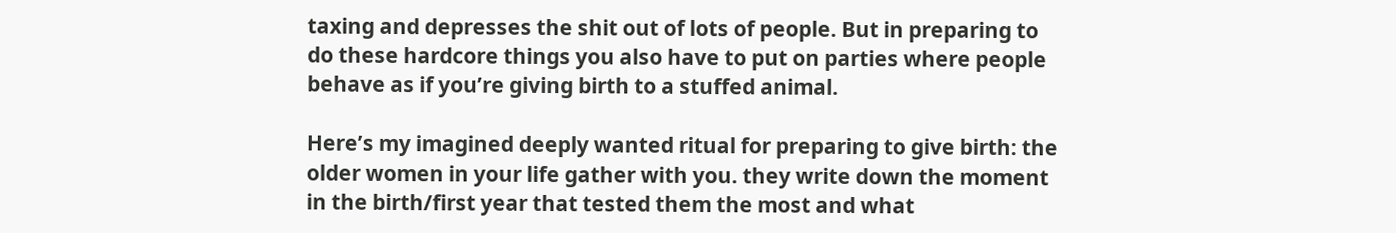taxing and depresses the shit out of lots of people. But in preparing to do these hardcore things you also have to put on parties where people behave as if you’re giving birth to a stuffed animal.

Here’s my imagined deeply wanted ritual for preparing to give birth: the older women in your life gather with you. they write down the moment in the birth/first year that tested them the most and what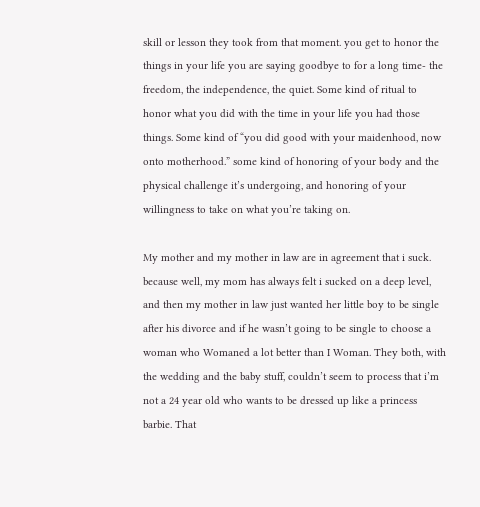skill or lesson they took from that moment. you get to honor the things in your life you are saying goodbye to for a long time- the freedom, the independence, the quiet. Some kind of ritual to honor what you did with the time in your life you had those things. Some kind of “you did good with your maidenhood, now onto motherhood.” some kind of honoring of your body and the physical challenge it’s undergoing, and honoring of your willingness to take on what you’re taking on.

My mother and my mother in law are in agreement that i suck. because well, my mom has always felt i sucked on a deep level, and then my mother in law just wanted her little boy to be single after his divorce and if he wasn’t going to be single to choose a woman who Womaned a lot better than I Woman. They both, with the wedding and the baby stuff, couldn’t seem to process that i’m not a 24 year old who wants to be dressed up like a princess barbie. That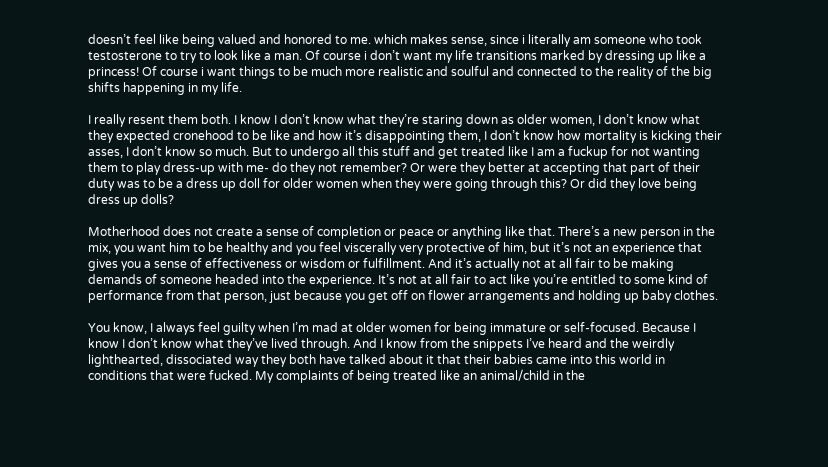doesn’t feel like being valued and honored to me. which makes sense, since i literally am someone who took testosterone to try to look like a man. Of course i don’t want my life transitions marked by dressing up like a princess! Of course i want things to be much more realistic and soulful and connected to the reality of the big shifts happening in my life.

I really resent them both. I know I don’t know what they’re staring down as older women, I don’t know what they expected cronehood to be like and how it’s disappointing them, I don’t know how mortality is kicking their asses, I don’t know so much. But to undergo all this stuff and get treated like I am a fuckup for not wanting them to play dress-up with me- do they not remember? Or were they better at accepting that part of their duty was to be a dress up doll for older women when they were going through this? Or did they love being dress up dolls?

Motherhood does not create a sense of completion or peace or anything like that. There’s a new person in the mix, you want him to be healthy and you feel viscerally very protective of him, but it’s not an experience that gives you a sense of effectiveness or wisdom or fulfillment. And it’s actually not at all fair to be making demands of someone headed into the experience. It’s not at all fair to act like you’re entitled to some kind of performance from that person, just because you get off on flower arrangements and holding up baby clothes.

You know, I always feel guilty when I’m mad at older women for being immature or self-focused. Because I know I don’t know what they’ve lived through. And I know from the snippets I’ve heard and the weirdly lighthearted, dissociated way they both have talked about it that their babies came into this world in conditions that were fucked. My complaints of being treated like an animal/child in the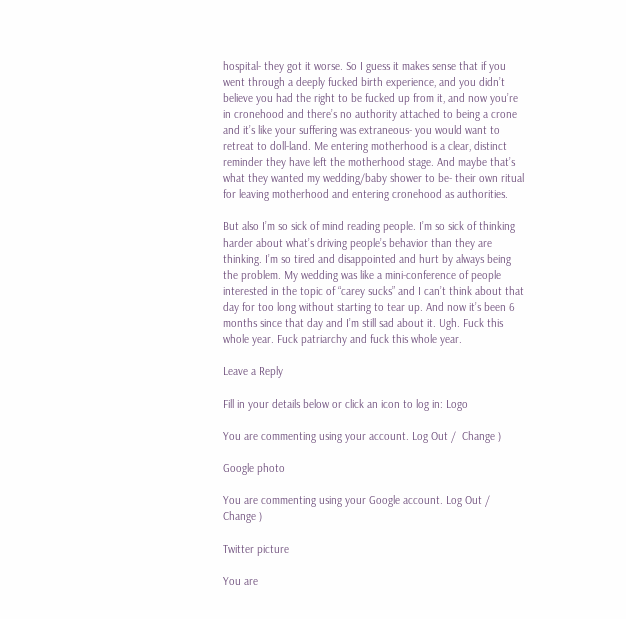hospital- they got it worse. So I guess it makes sense that if you went through a deeply fucked birth experience, and you didn’t believe you had the right to be fucked up from it, and now you’re in cronehood and there’s no authority attached to being a crone and it’s like your suffering was extraneous- you would want to retreat to doll-land. Me entering motherhood is a clear, distinct reminder they have left the motherhood stage. And maybe that’s what they wanted my wedding/baby shower to be- their own ritual for leaving motherhood and entering cronehood as authorities.

But also I’m so sick of mind reading people. I’m so sick of thinking harder about what’s driving people’s behavior than they are thinking. I’m so tired and disappointed and hurt by always being the problem. My wedding was like a mini-conference of people interested in the topic of “carey sucks” and I can’t think about that day for too long without starting to tear up. And now it’s been 6 months since that day and I’m still sad about it. Ugh. Fuck this whole year. Fuck patriarchy and fuck this whole year.

Leave a Reply

Fill in your details below or click an icon to log in: Logo

You are commenting using your account. Log Out /  Change )

Google photo

You are commenting using your Google account. Log Out /  Change )

Twitter picture

You are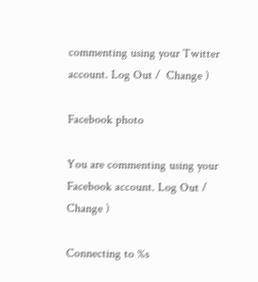commenting using your Twitter account. Log Out /  Change )

Facebook photo

You are commenting using your Facebook account. Log Out /  Change )

Connecting to %s